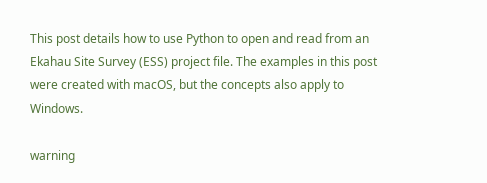This post details how to use Python to open and read from an Ekahau Site Survey (ESS) project file. The examples in this post were created with macOS, but the concepts also apply to Windows.

warning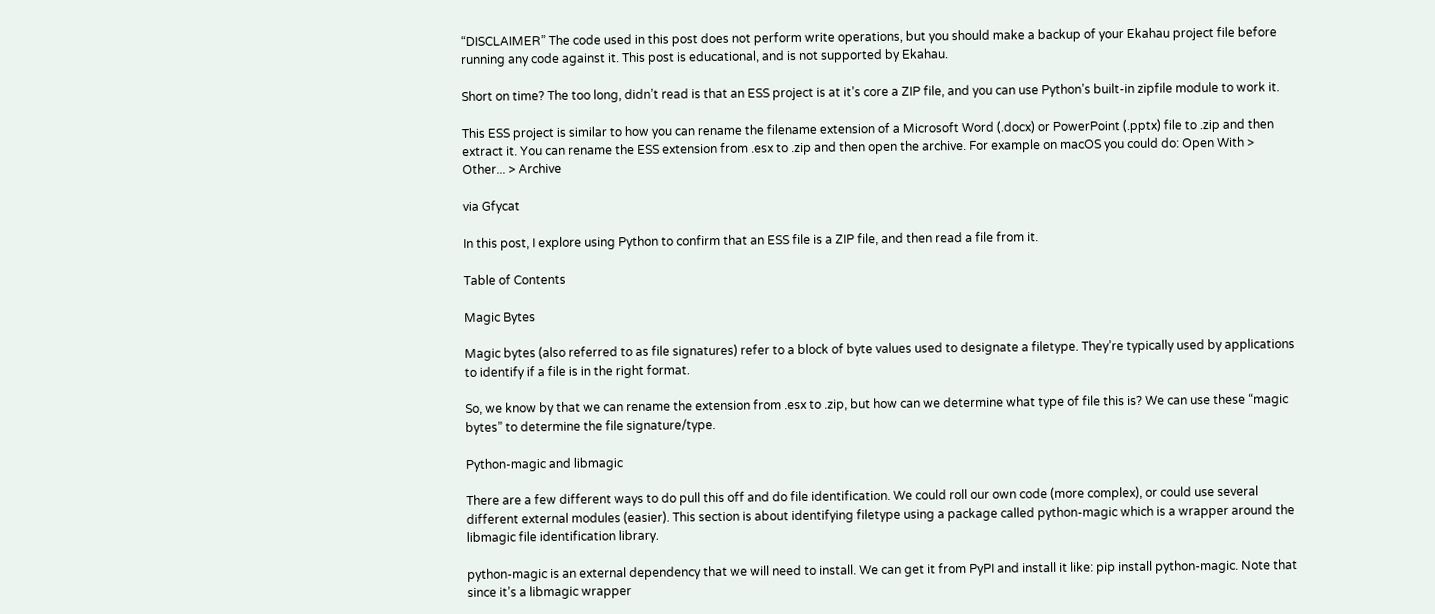“DISCLAIMER” The code used in this post does not perform write operations, but you should make a backup of your Ekahau project file before running any code against it. This post is educational, and is not supported by Ekahau.

Short on time? The too long, didn’t read is that an ESS project is at it’s core a ZIP file, and you can use Python’s built-in zipfile module to work it.

This ESS project is similar to how you can rename the filename extension of a Microsoft Word (.docx) or PowerPoint (.pptx) file to .zip and then extract it. You can rename the ESS extension from .esx to .zip and then open the archive. For example on macOS you could do: Open With > Other... > Archive

via Gfycat

In this post, I explore using Python to confirm that an ESS file is a ZIP file, and then read a file from it.

Table of Contents

Magic Bytes

Magic bytes (also referred to as file signatures) refer to a block of byte values used to designate a filetype. They’re typically used by applications to identify if a file is in the right format.

So, we know by that we can rename the extension from .esx to .zip, but how can we determine what type of file this is? We can use these “magic bytes” to determine the file signature/type.

Python-magic and libmagic

There are a few different ways to do pull this off and do file identification. We could roll our own code (more complex), or could use several different external modules (easier). This section is about identifying filetype using a package called python-magic which is a wrapper around the libmagic file identification library.

python-magic is an external dependency that we will need to install. We can get it from PyPI and install it like: pip install python-magic. Note that since it’s a libmagic wrapper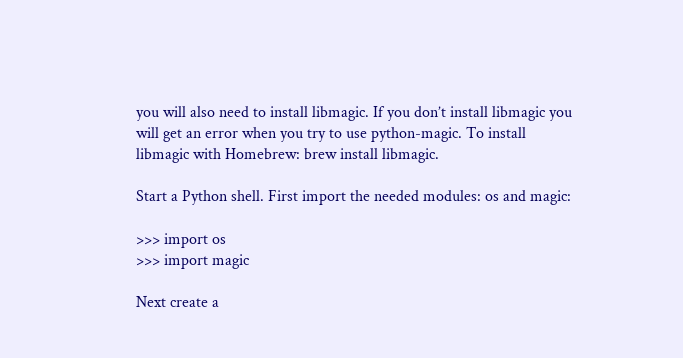you will also need to install libmagic. If you don’t install libmagic you will get an error when you try to use python-magic. To install libmagic with Homebrew: brew install libmagic.

Start a Python shell. First import the needed modules: os and magic:

>>> import os
>>> import magic

Next create a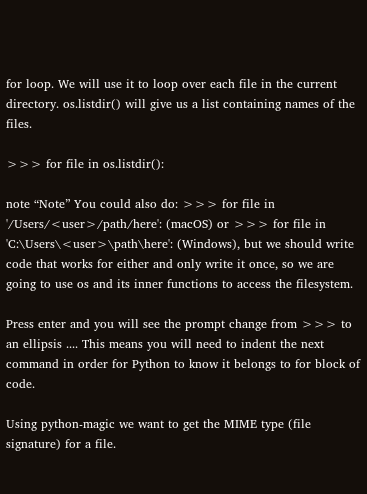for loop. We will use it to loop over each file in the current directory. os.listdir() will give us a list containing names of the files.

>>> for file in os.listdir():

note “Note” You could also do: >>> for file in '/Users/<user>/path/here': (macOS) or >>> for file in 'C:\Users\<user>\path\here': (Windows), but we should write code that works for either and only write it once, so we are going to use os and its inner functions to access the filesystem.

Press enter and you will see the prompt change from >>> to an ellipsis .... This means you will need to indent the next command in order for Python to know it belongs to for block of code.

Using python-magic we want to get the MIME type (file signature) for a file.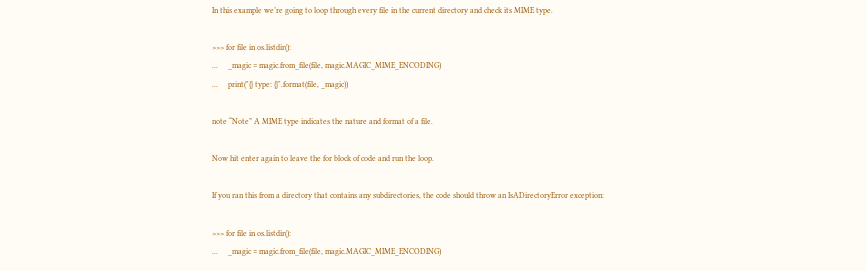In this example we’re going to loop through every file in the current directory and check its MIME type.

>>> for file in os.listdir():
...     _magic = magic.from_file(file, magic.MAGIC_MIME_ENCODING)
...     print("{} type: {}".format(file, _magic))

note “Note” A MIME type indicates the nature and format of a file.

Now hit enter again to leave the for block of code and run the loop.

If you ran this from a directory that contains any subdirectories, the code should throw an IsADirectoryError exception:

>>> for file in os.listdir():
...     _magic = magic.from_file(file, magic.MAGIC_MIME_ENCODING)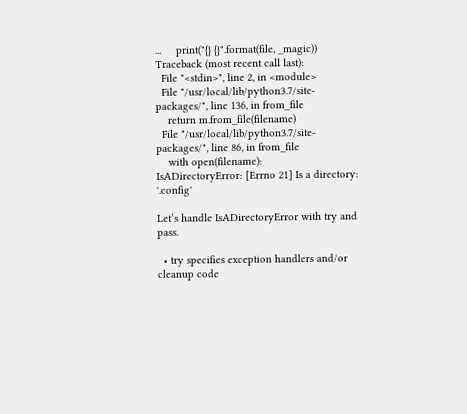...     print("{} {}".format(file, _magic))
Traceback (most recent call last):
  File "<stdin>", line 2, in <module>
  File "/usr/local/lib/python3.7/site-packages/", line 136, in from_file
    return m.from_file(filename)
  File "/usr/local/lib/python3.7/site-packages/", line 86, in from_file
    with open(filename):
IsADirectoryError: [Errno 21] Is a directory: '.config'

Let’s handle IsADirectoryError with try and pass.

  • try specifies exception handlers and/or cleanup code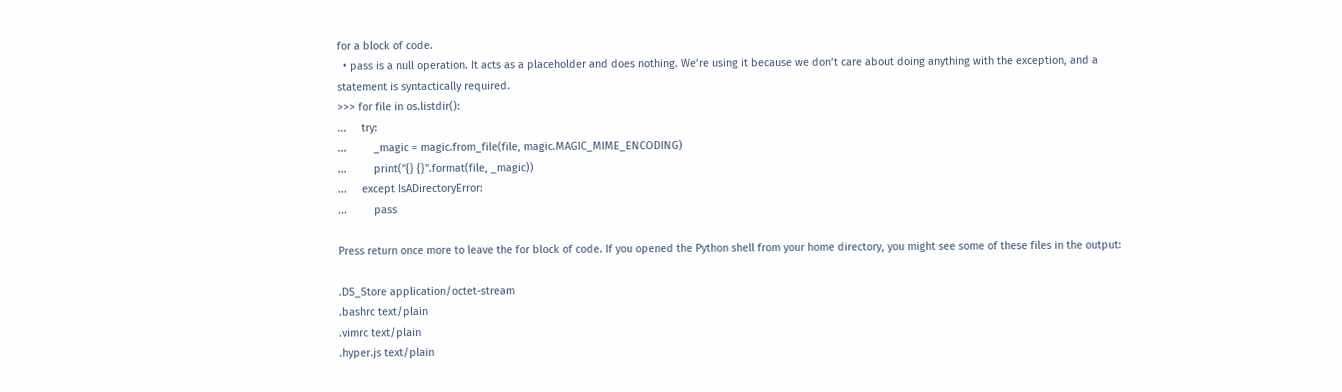for a block of code.
  • pass is a null operation. It acts as a placeholder and does nothing. We’re using it because we don’t care about doing anything with the exception, and a statement is syntactically required.
>>> for file in os.listdir():
...     try:
...         _magic = magic.from_file(file, magic.MAGIC_MIME_ENCODING)
...         print("{} {}".format(file, _magic))
...     except IsADirectoryError:
...         pass

Press return once more to leave the for block of code. If you opened the Python shell from your home directory, you might see some of these files in the output:

.DS_Store application/octet-stream
.bashrc text/plain
.vimrc text/plain
.hyper.js text/plain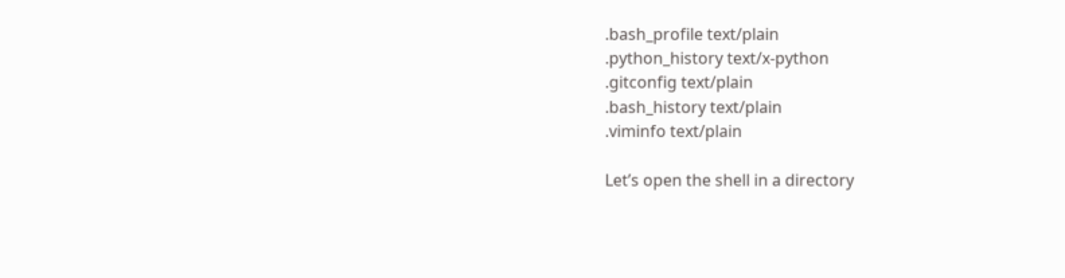.bash_profile text/plain
.python_history text/x-python
.gitconfig text/plain
.bash_history text/plain
.viminfo text/plain

Let’s open the shell in a directory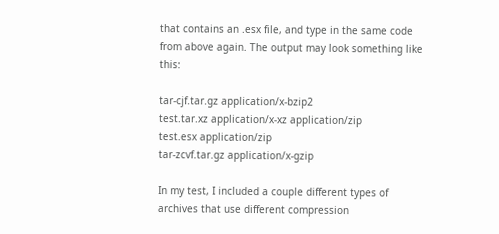that contains an .esx file, and type in the same code from above again. The output may look something like this:

tar-cjf.tar.gz application/x-bzip2
test.tar.xz application/x-xz application/zip
test.esx application/zip
tar-zcvf.tar.gz application/x-gzip

In my test, I included a couple different types of archives that use different compression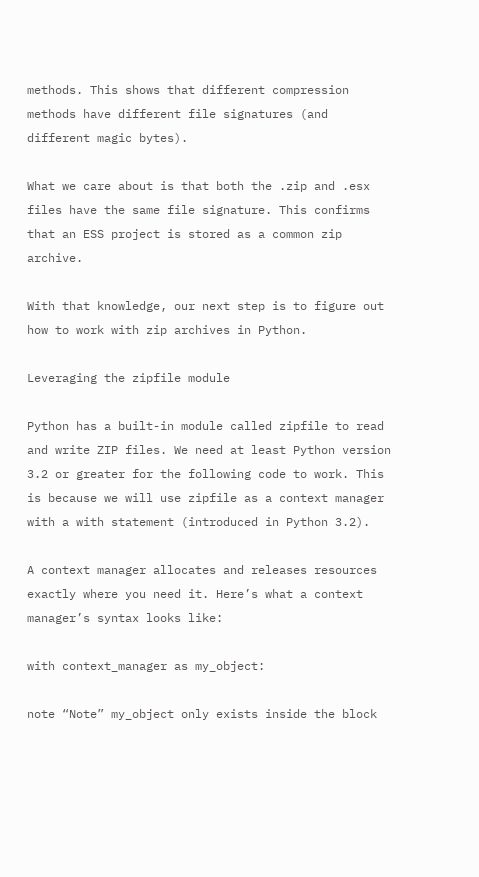methods. This shows that different compression methods have different file signatures (and different magic bytes).

What we care about is that both the .zip and .esx files have the same file signature. This confirms that an ESS project is stored as a common zip archive.

With that knowledge, our next step is to figure out how to work with zip archives in Python.

Leveraging the zipfile module

Python has a built-in module called zipfile to read and write ZIP files. We need at least Python version 3.2 or greater for the following code to work. This is because we will use zipfile as a context manager with a with statement (introduced in Python 3.2).

A context manager allocates and releases resources exactly where you need it. Here’s what a context manager’s syntax looks like:

with context_manager as my_object:

note “Note” my_object only exists inside the block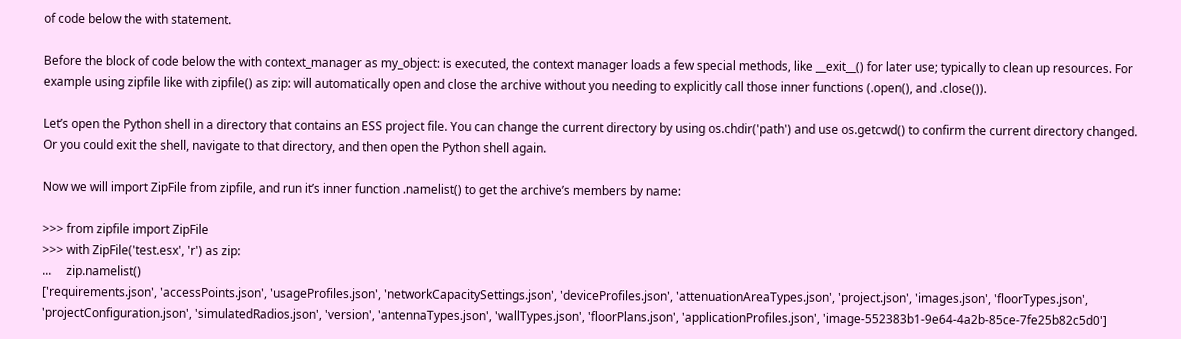of code below the with statement.

Before the block of code below the with context_manager as my_object: is executed, the context manager loads a few special methods, like __exit__() for later use; typically to clean up resources. For example using zipfile like with zipfile() as zip: will automatically open and close the archive without you needing to explicitly call those inner functions (.open(), and .close()).

Let’s open the Python shell in a directory that contains an ESS project file. You can change the current directory by using os.chdir('path') and use os.getcwd() to confirm the current directory changed. Or you could exit the shell, navigate to that directory, and then open the Python shell again.

Now we will import ZipFile from zipfile, and run it’s inner function .namelist() to get the archive’s members by name:

>>> from zipfile import ZipFile
>>> with ZipFile('test.esx', 'r') as zip:
...     zip.namelist()
['requirements.json', 'accessPoints.json', 'usageProfiles.json', 'networkCapacitySettings.json', 'deviceProfiles.json', 'attenuationAreaTypes.json', 'project.json', 'images.json', 'floorTypes.json', 'projectConfiguration.json', 'simulatedRadios.json', 'version', 'antennaTypes.json', 'wallTypes.json', 'floorPlans.json', 'applicationProfiles.json', 'image-552383b1-9e64-4a2b-85ce-7fe25b82c5d0']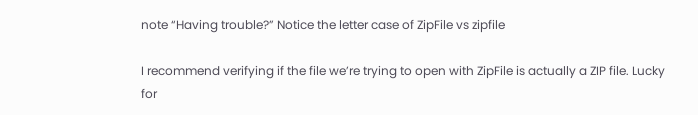note “Having trouble?” Notice the letter case of ZipFile vs zipfile

I recommend verifying if the file we’re trying to open with ZipFile is actually a ZIP file. Lucky for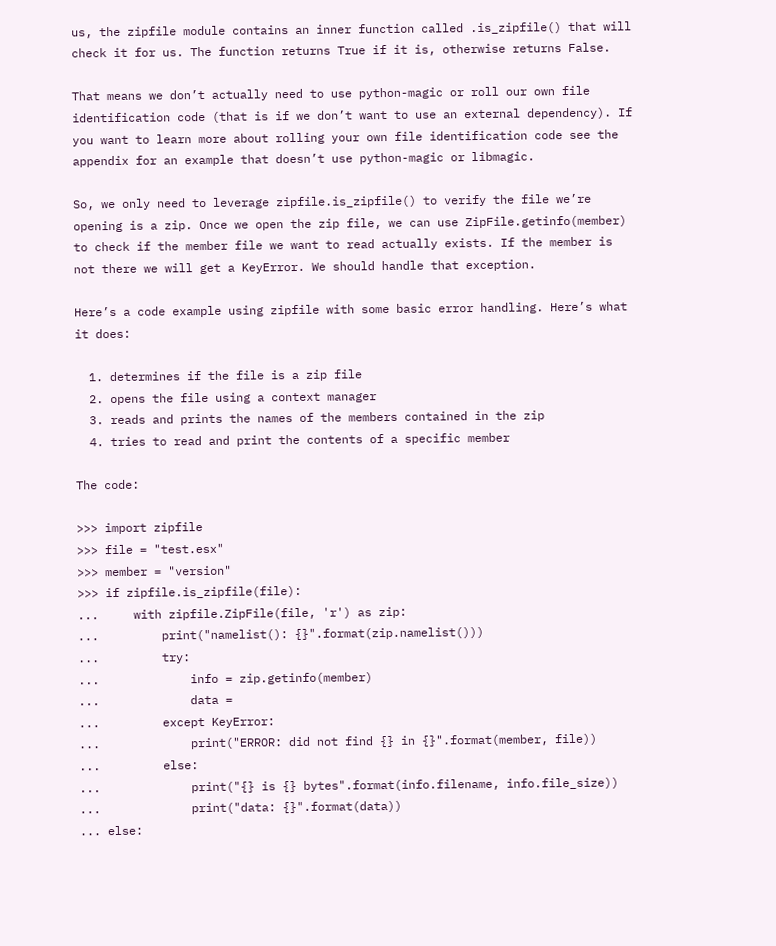us, the zipfile module contains an inner function called .is_zipfile() that will check it for us. The function returns True if it is, otherwise returns False.

That means we don’t actually need to use python-magic or roll our own file identification code (that is if we don’t want to use an external dependency). If you want to learn more about rolling your own file identification code see the appendix for an example that doesn’t use python-magic or libmagic.

So, we only need to leverage zipfile.is_zipfile() to verify the file we’re opening is a zip. Once we open the zip file, we can use ZipFile.getinfo(member) to check if the member file we want to read actually exists. If the member is not there we will get a KeyError. We should handle that exception.

Here’s a code example using zipfile with some basic error handling. Here’s what it does:

  1. determines if the file is a zip file
  2. opens the file using a context manager
  3. reads and prints the names of the members contained in the zip
  4. tries to read and print the contents of a specific member

The code:

>>> import zipfile
>>> file = "test.esx"
>>> member = "version"
>>> if zipfile.is_zipfile(file):
...     with zipfile.ZipFile(file, 'r') as zip:
...         print("namelist(): {}".format(zip.namelist()))
...         try:
...             info = zip.getinfo(member)
...             data =
...         except KeyError:
...             print("ERROR: did not find {} in {}".format(member, file))
...         else:
...             print("{} is {} bytes".format(info.filename, info.file_size))
...             print("data: {}".format(data))
... else: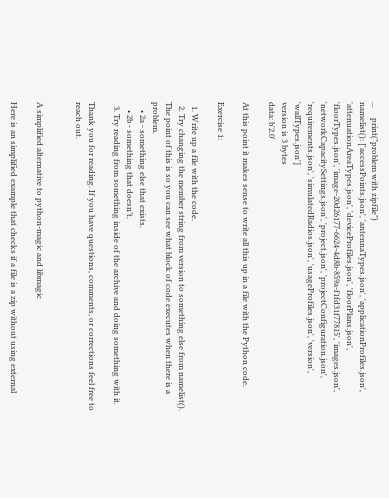...     print("problem with zipfile")
namelist(): ['accessPoints.json', 'antennaTypes.json', 'applicationProfiles.json', 'attenuationAreaTypes.json', 'deviceProfiles.json', 'floorPlans.json', 'floorTypes.json', 'image-20d26177-6624-4d8b-859a-f1fd31f77815', 'images.json', 'networkCapacitySettings.json', 'project.json', 'projectConfiguration.json', 'requirements.json', 'simulatedRadios.json', 'usageProfiles.json', 'version', 'wallTypes.json']
version is 3 bytes
data: b'2.0'

At this point it makes sense to write all this up in a file with the Python code.

Exercise 1:

  1. Write up a file with the code.
  2. Try changing the member string from version to something else from namelist(). The point of this is so you can see what block of code executes when there is a problem.
    • 2a - something else that exists.
    • 2b - something that doesn’t.
  3. Try reading from something inside of the archive and doing something with it.

Thank you for reading. If you have questions, comments, or corrections feel free to reach out.


A simplified alternative to python-magic and libmagic

Here is an simplified example that checks if a file is a zip without using external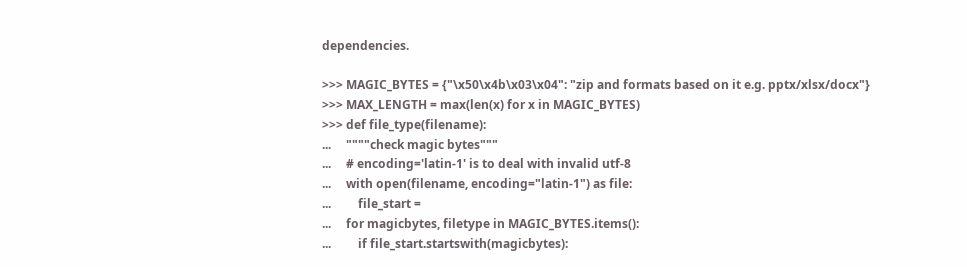dependencies.

>>> MAGIC_BYTES = {"\x50\x4b\x03\x04": "zip and formats based on it e.g. pptx/xlsx/docx"}
>>> MAX_LENGTH = max(len(x) for x in MAGIC_BYTES)
>>> def file_type(filename):
...     """"check magic bytes"""
...     # encoding='latin-1' is to deal with invalid utf-8
...     with open(filename, encoding="latin-1") as file:
...         file_start =
...     for magicbytes, filetype in MAGIC_BYTES.items():
...         if file_start.startswith(magicbytes):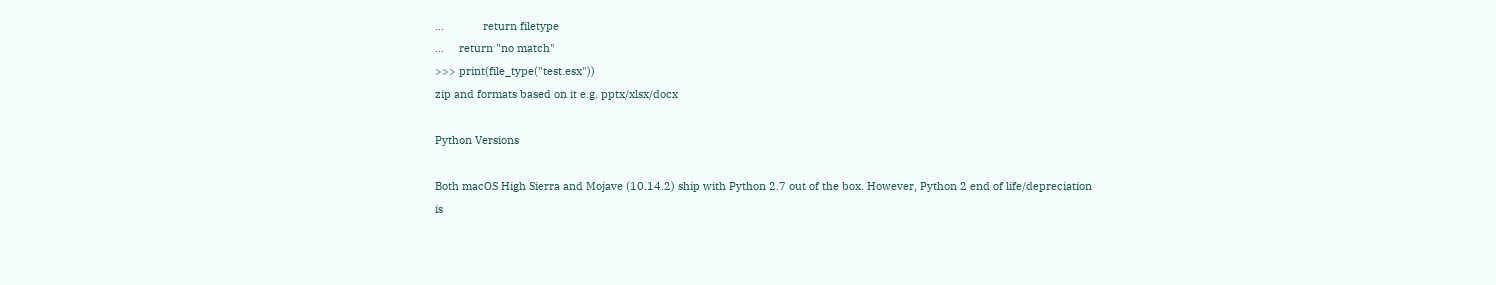...             return filetype
...     return "no match"
>>> print(file_type("test.esx"))
zip and formats based on it e.g. pptx/xlsx/docx

Python Versions

Both macOS High Sierra and Mojave (10.14.2) ship with Python 2.7 out of the box. However, Python 2 end of life/depreciation is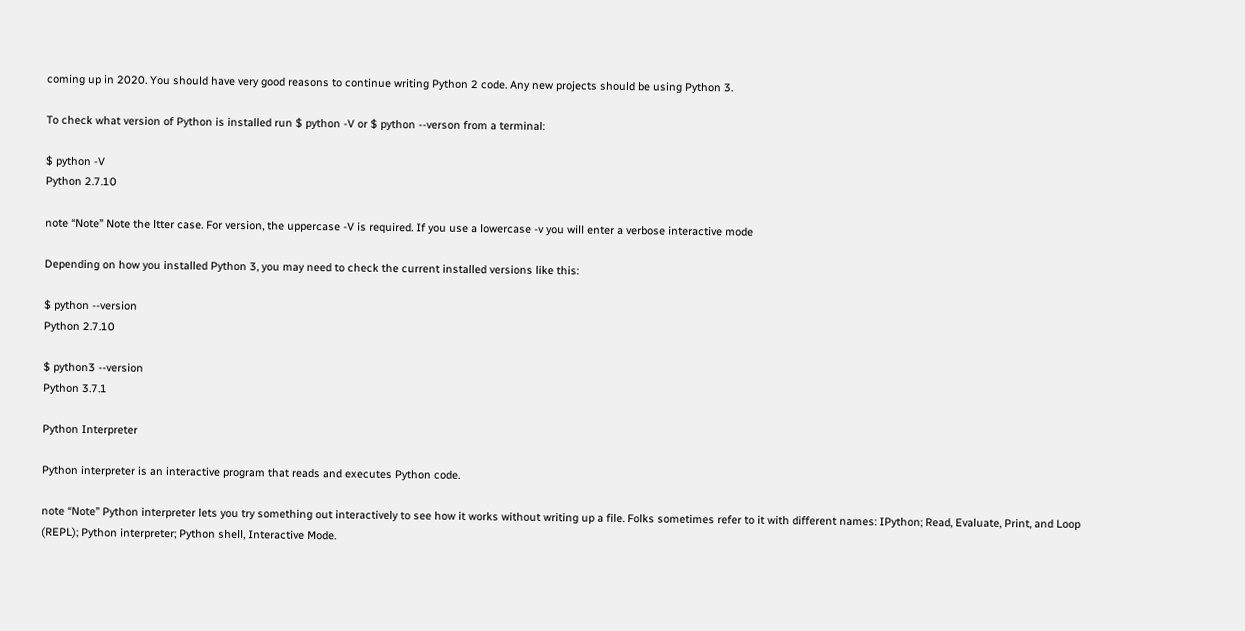coming up in 2020. You should have very good reasons to continue writing Python 2 code. Any new projects should be using Python 3.

To check what version of Python is installed run $ python -V or $ python --verson from a terminal:

$ python -V
Python 2.7.10

note “Note” Note the ltter case. For version, the uppercase -V is required. If you use a lowercase -v you will enter a verbose interactive mode

Depending on how you installed Python 3, you may need to check the current installed versions like this:

$ python --version
Python 2.7.10

$ python3 --version
Python 3.7.1

Python Interpreter

Python interpreter is an interactive program that reads and executes Python code.

note “Note” Python interpreter lets you try something out interactively to see how it works without writing up a file. Folks sometimes refer to it with different names: IPython; Read, Evaluate, Print, and Loop (REPL); Python interpreter; Python shell, Interactive Mode.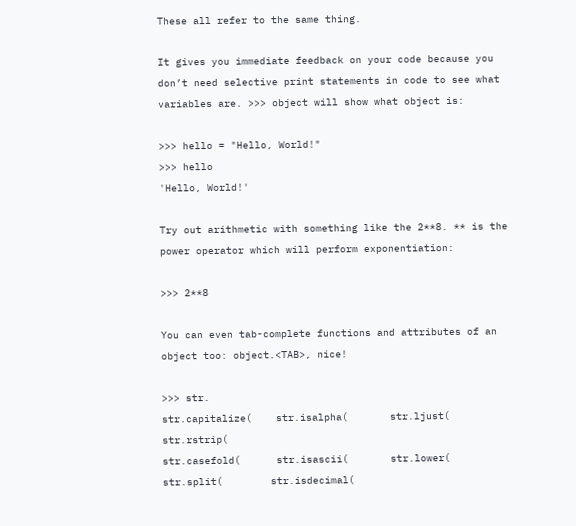These all refer to the same thing.

It gives you immediate feedback on your code because you don’t need selective print statements in code to see what variables are. >>> object will show what object is:

>>> hello = "Hello, World!"
>>> hello
'Hello, World!'

Try out arithmetic with something like the 2**8. ** is the power operator which will perform exponentiation:

>>> 2**8

You can even tab-complete functions and attributes of an object too: object.<TAB>, nice!

>>> str.
str.capitalize(    str.isalpha(       str.ljust(         str.rstrip(
str.casefold(      str.isascii(       str.lower(         str.split(        str.isdecimal(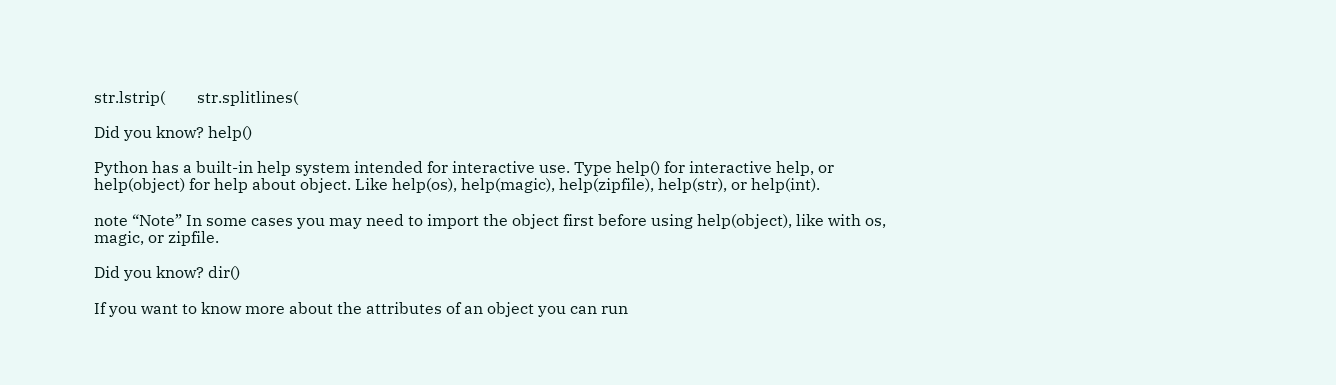str.lstrip(        str.splitlines(

Did you know? help()

Python has a built-in help system intended for interactive use. Type help() for interactive help, or help(object) for help about object. Like help(os), help(magic), help(zipfile), help(str), or help(int).

note “Note” In some cases you may need to import the object first before using help(object), like with os, magic, or zipfile.

Did you know? dir()

If you want to know more about the attributes of an object you can run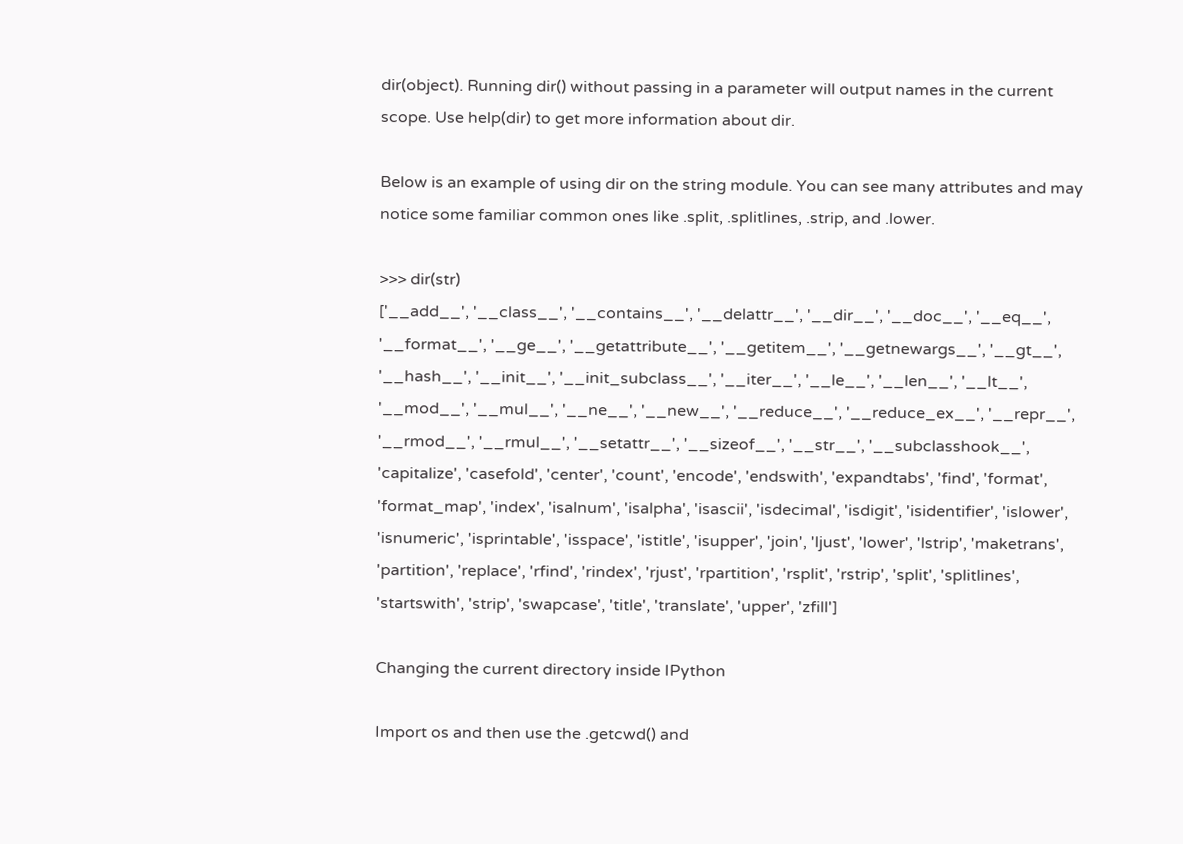dir(object). Running dir() without passing in a parameter will output names in the current scope. Use help(dir) to get more information about dir.

Below is an example of using dir on the string module. You can see many attributes and may notice some familiar common ones like .split, .splitlines, .strip, and .lower.

>>> dir(str)
['__add__', '__class__', '__contains__', '__delattr__', '__dir__', '__doc__', '__eq__', '__format__', '__ge__', '__getattribute__', '__getitem__', '__getnewargs__', '__gt__', '__hash__', '__init__', '__init_subclass__', '__iter__', '__le__', '__len__', '__lt__', '__mod__', '__mul__', '__ne__', '__new__', '__reduce__', '__reduce_ex__', '__repr__', '__rmod__', '__rmul__', '__setattr__', '__sizeof__', '__str__', '__subclasshook__', 'capitalize', 'casefold', 'center', 'count', 'encode', 'endswith', 'expandtabs', 'find', 'format', 'format_map', 'index', 'isalnum', 'isalpha', 'isascii', 'isdecimal', 'isdigit', 'isidentifier', 'islower', 'isnumeric', 'isprintable', 'isspace', 'istitle', 'isupper', 'join', 'ljust', 'lower', 'lstrip', 'maketrans', 'partition', 'replace', 'rfind', 'rindex', 'rjust', 'rpartition', 'rsplit', 'rstrip', 'split', 'splitlines', 'startswith', 'strip', 'swapcase', 'title', 'translate', 'upper', 'zfill']

Changing the current directory inside IPython

Import os and then use the .getcwd() and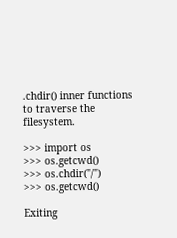.chdir() inner functions to traverse the filesystem.

>>> import os
>>> os.getcwd()
>>> os.chdir("/")
>>> os.getcwd()

Exiting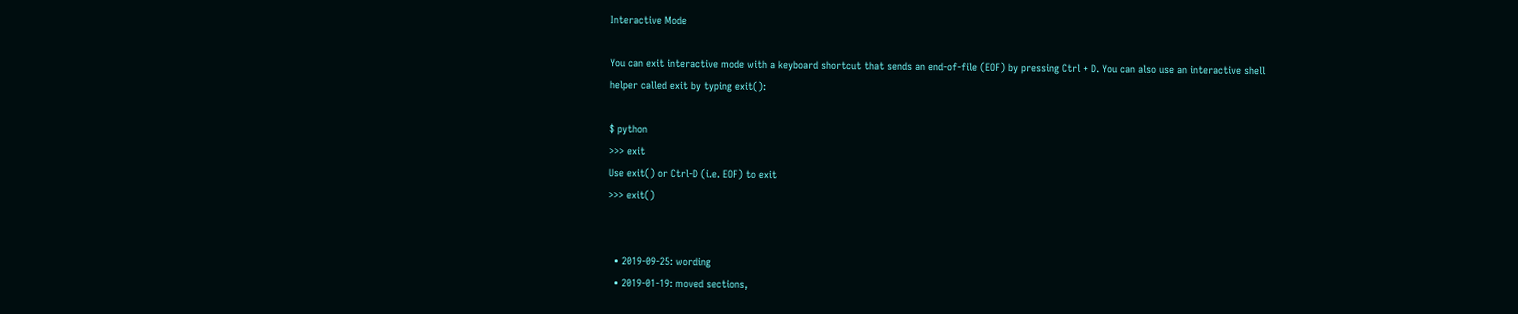Interactive Mode

You can exit interactive mode with a keyboard shortcut that sends an end-of-file (EOF) by pressing Ctrl + D. You can also use an interactive shell helper called exit by typing exit():

$ python
>>> exit
Use exit() or Ctrl-D (i.e. EOF) to exit
>>> exit()


  • 2019-09-25: wording
  • 2019-01-19: moved sections,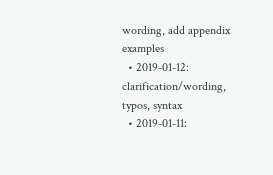wording, add appendix examples
  • 2019-01-12: clarification/wording, typos, syntax
  • 2019-01-11: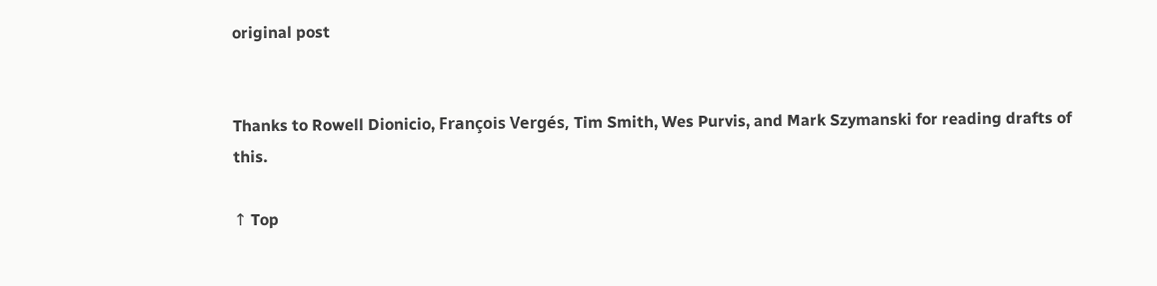original post


Thanks to Rowell Dionicio, François Vergés, Tim Smith, Wes Purvis, and Mark Szymanski for reading drafts of this.

↑ Top